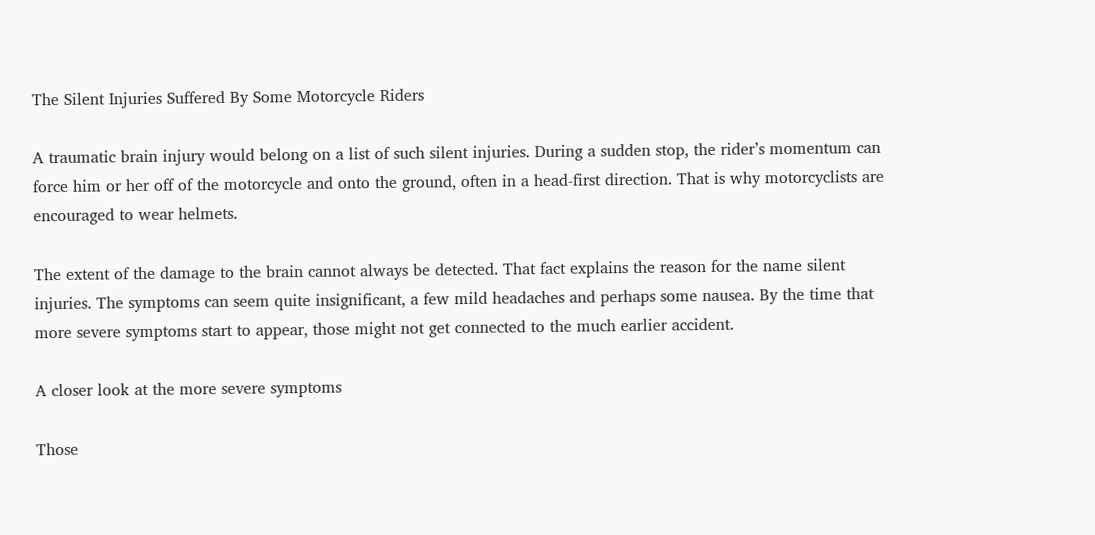The Silent Injuries Suffered By Some Motorcycle Riders

A traumatic brain injury would belong on a list of such silent injuries. During a sudden stop, the rider’s momentum can force him or her off of the motorcycle and onto the ground, often in a head-first direction. That is why motorcyclists are encouraged to wear helmets.

The extent of the damage to the brain cannot always be detected. That fact explains the reason for the name silent injuries. The symptoms can seem quite insignificant, a few mild headaches and perhaps some nausea. By the time that more severe symptoms start to appear, those might not get connected to the much earlier accident.

A closer look at the more severe symptoms

Those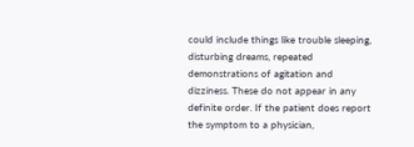could include things like trouble sleeping, disturbing dreams, repeated demonstrations of agitation and dizziness. These do not appear in any definite order. If the patient does report the symptom to a physician,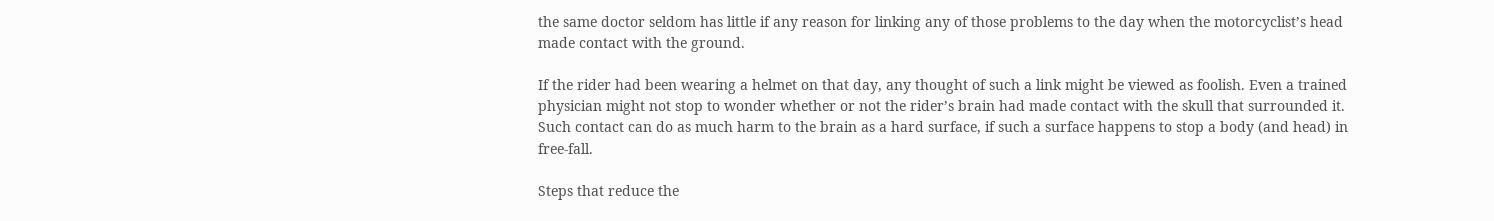the same doctor seldom has little if any reason for linking any of those problems to the day when the motorcyclist’s head made contact with the ground.

If the rider had been wearing a helmet on that day, any thought of such a link might be viewed as foolish. Even a trained physician might not stop to wonder whether or not the rider’s brain had made contact with the skull that surrounded it. Such contact can do as much harm to the brain as a hard surface, if such a surface happens to stop a body (and head) in free-fall.

Steps that reduce the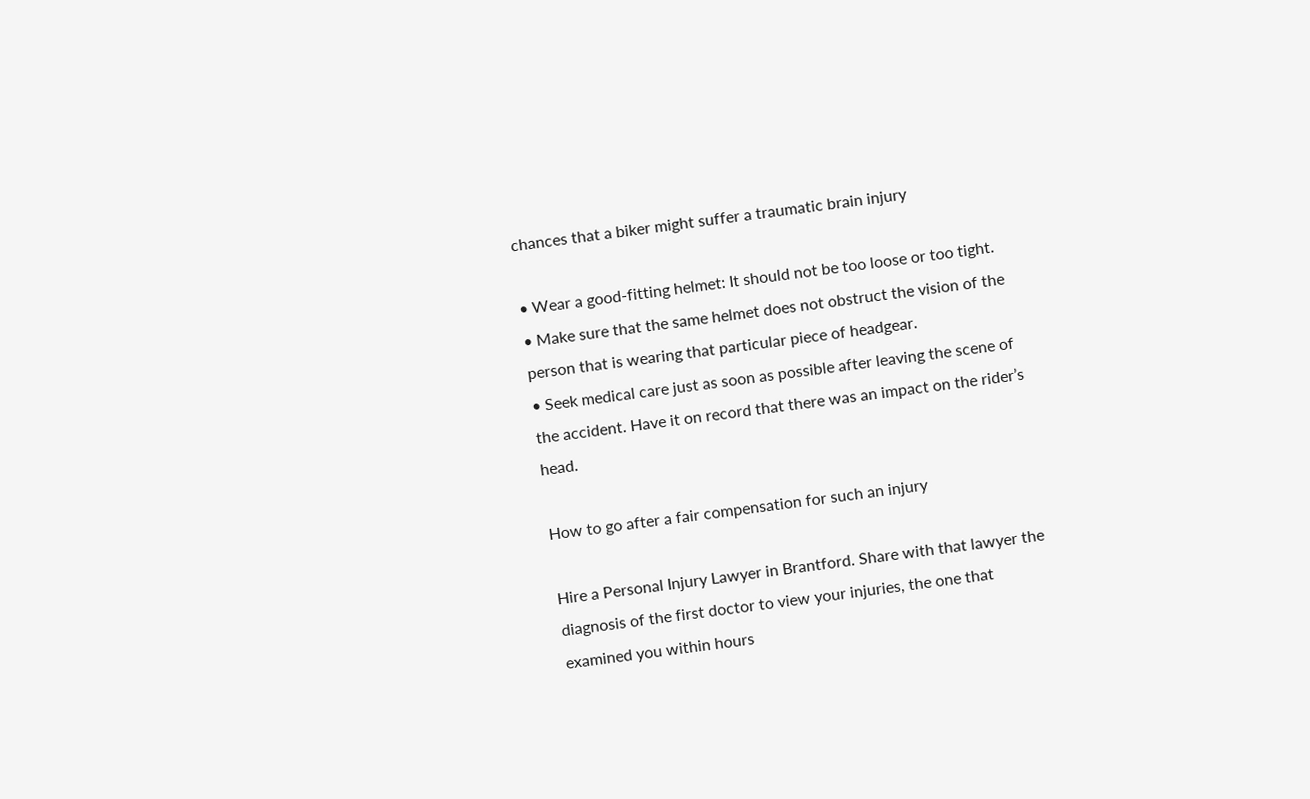chances that a biker might suffer a traumatic brain injury

• Wear a good-fitting helmet: It should not be too loose or too tight.
• Make sure that the same helmet does not obstruct the vision of the person that is wearing that particular piece of headgear.
• Seek medical care just as soon as possible after leaving the scene of the accident. Have it on record that there was an impact on the rider’s head.

How to go after a fair compensation for such an injury

Hire a Personal Injury Lawyer in Brantford. Share with that lawyer the diagnosis of the first doctor to view your injuries, the one that examined you within hours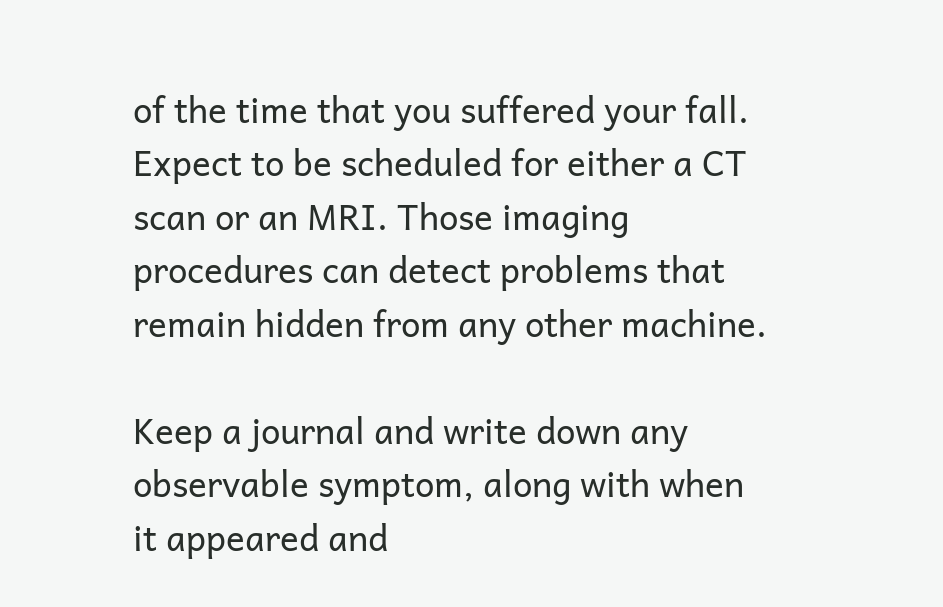of the time that you suffered your fall. Expect to be scheduled for either a CT scan or an MRI. Those imaging procedures can detect problems that remain hidden from any other machine.

Keep a journal and write down any observable symptom, along with when it appeared and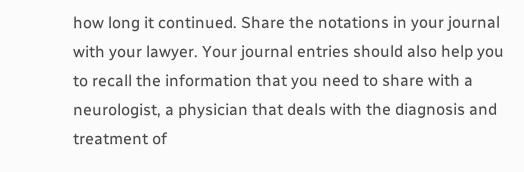how long it continued. Share the notations in your journal with your lawyer. Your journal entries should also help you to recall the information that you need to share with a neurologist, a physician that deals with the diagnosis and treatment of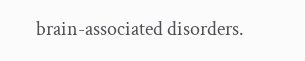brain-associated disorders.